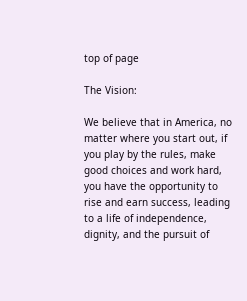top of page

The Vision:

We believe that in America, no matter where you start out, if you play by the rules, make good choices and work hard, you have the opportunity to rise and earn success, leading to a life of independence, dignity, and the pursuit of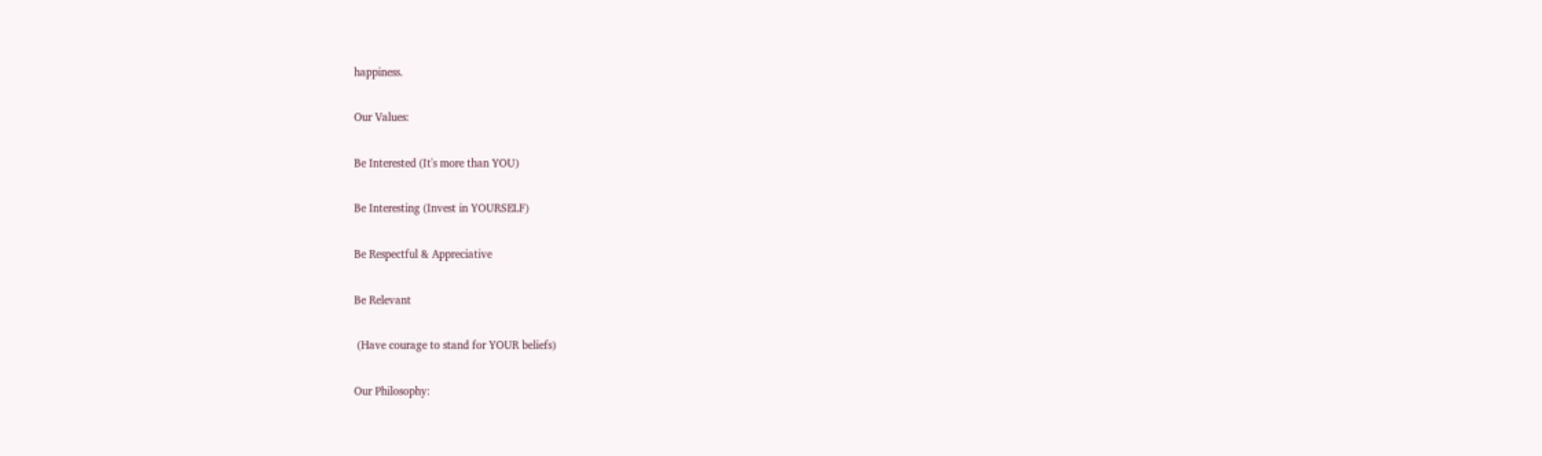happiness.

Our Values:

Be Interested (It's more than YOU)

Be Interesting (Invest in YOURSELF)

Be Respectful & Appreciative

Be Relevant

 (Have courage to stand for YOUR beliefs)

Our Philosophy: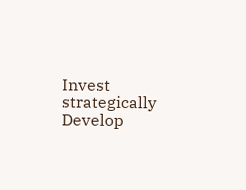Invest strategically
Develop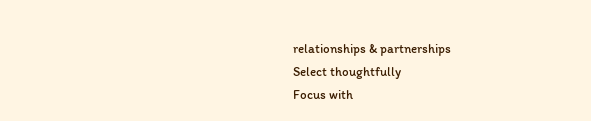relationships & partnerships
Select thoughtfully
Focus with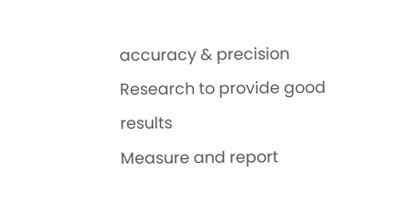accuracy & precision
Research to provide good results
Measure and report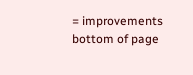= improvements
bottom of page